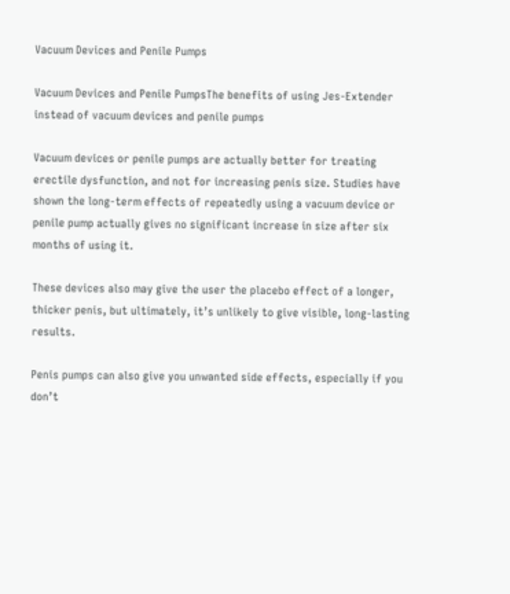Vacuum Devices and Penile Pumps

Vacuum Devices and Penile PumpsThe benefits of using Jes-Extender instead of vacuum devices and penile pumps

Vacuum devices or penile pumps are actually better for treating erectile dysfunction, and not for increasing penis size. Studies have shown the long-term effects of repeatedly using a vacuum device or penile pump actually gives no significant increase in size after six months of using it.

These devices also may give the user the placebo effect of a longer, thicker penis, but ultimately, it’s unlikely to give visible, long-lasting results.

Penis pumps can also give you unwanted side effects, especially if you don’t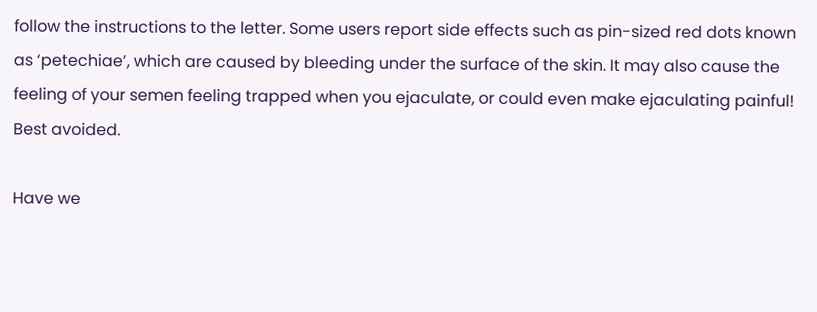follow the instructions to the letter. Some users report side effects such as pin-sized red dots known as ‘petechiae’, which are caused by bleeding under the surface of the skin. It may also cause the feeling of your semen feeling trapped when you ejaculate, or could even make ejaculating painful! Best avoided.

Have we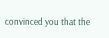convinced you that the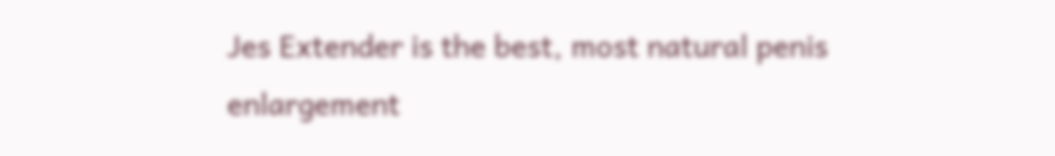Jes Extender is the best, most natural penis enlargement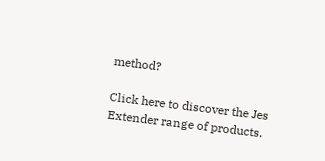method?

Click here to discover the Jes Extender range of products.